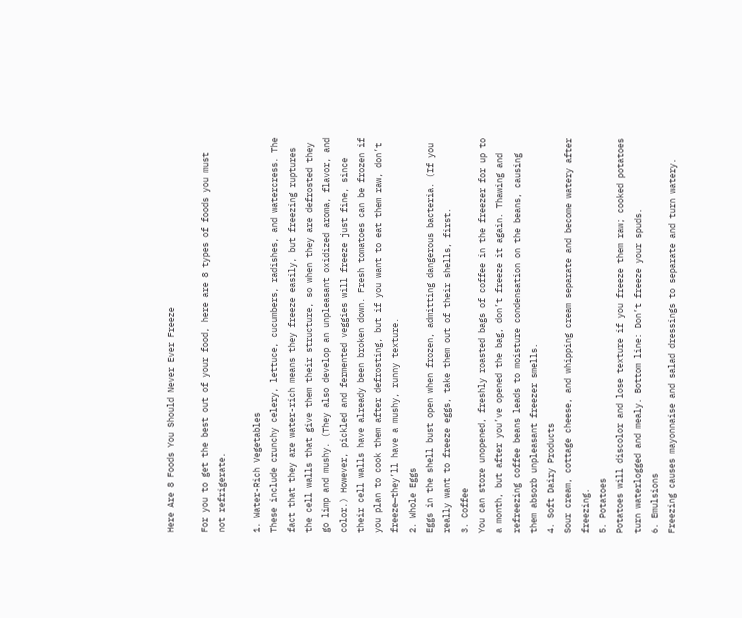Here Are 8 Foods You Should Never Ever Freeze

For you to get the best out of your food, here are 8 types of foods you must not refrigerate.

1. Water-Rich Vegetables
These include crunchy celery, lettuce, cucumbers, radishes, and watercress. The fact that they are water-rich means they freeze easily, but freezing ruptures the cell walls that give them their structure, so when they are defrosted they go limp and mushy. (They also develop an unpleasant oxidized aroma, flavor, and color.) However, pickled and fermented veggies will freeze just fine, since their cell walls have already been broken down. Fresh tomatoes can be frozen if you plan to cook them after defrosting, but if you want to eat them raw, don’t freeze—they’ll have a mushy, runny texture.
2. Whole Eggs
Eggs in the shell bust open when frozen, admitting dangerous bacteria. (If you really want to freeze eggs, take them out of their shells, first.
3. Coffee
You can store unopened, freshly roasted bags of coffee in the freezer for up to a month, but after you’ve opened the bag, don’t freeze it again. Thawing and refreezing coffee beans leads to moisture condensation on the beans, causing them absorb unpleasant freezer smells.
4. Soft Dairy Products
Sour cream, cottage cheese, and whipping cream separate and become watery after freezing.
5. Potatoes
Potatoes will discolor and lose texture if you freeze them raw; cooked potatoes turn waterlogged and mealy. Bottom line: Don’t freeze your spuds.
6. Emulsions
Freezing causes mayonnaise and salad dressings to separate and turn watery.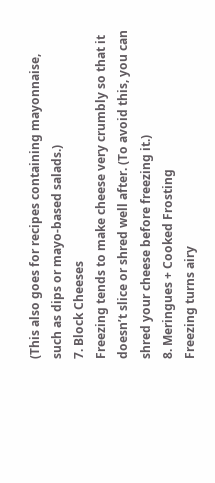(This also goes for recipes containing mayonnaise, such as dips or mayo-based salads.)
7. Block Cheeses
Freezing tends to make cheese very crumbly so that it doesn’t slice or shred well after. (To avoid this, you can shred your cheese before freezing it.)
8. Meringues + Cooked Frosting
Freezing turns airy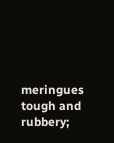meringues tough and rubbery;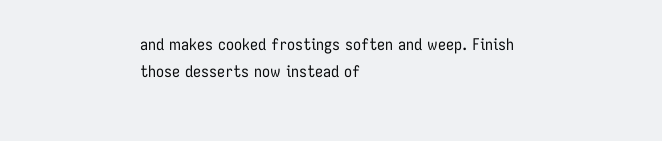and makes cooked frostings soften and weep. Finish those desserts now instead of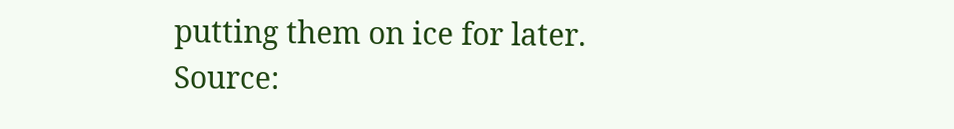putting them on ice for later.
Source: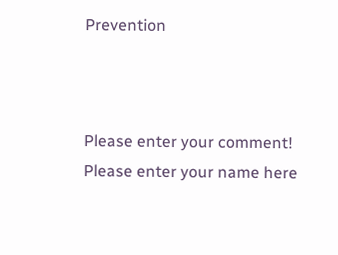Prevention



Please enter your comment!
Please enter your name here